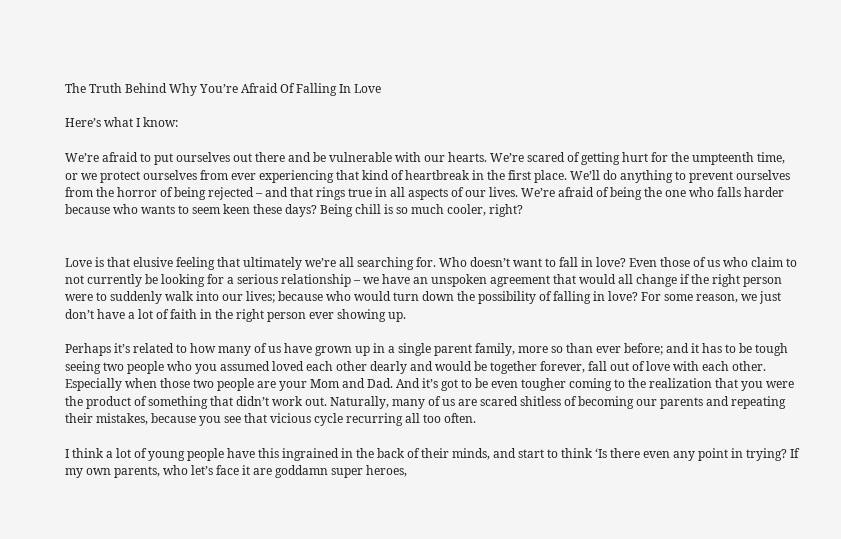The Truth Behind Why You’re Afraid Of Falling In Love

Here’s what I know:

We’re afraid to put ourselves out there and be vulnerable with our hearts. We’re scared of getting hurt for the umpteenth time, or we protect ourselves from ever experiencing that kind of heartbreak in the first place. We’ll do anything to prevent ourselves from the horror of being rejected – and that rings true in all aspects of our lives. We’re afraid of being the one who falls harder because who wants to seem keen these days? Being chill is so much cooler, right?


Love is that elusive feeling that ultimately we’re all searching for. Who doesn’t want to fall in love? Even those of us who claim to not currently be looking for a serious relationship – we have an unspoken agreement that would all change if the right person were to suddenly walk into our lives; because who would turn down the possibility of falling in love? For some reason, we just don’t have a lot of faith in the right person ever showing up.

Perhaps it’s related to how many of us have grown up in a single parent family, more so than ever before; and it has to be tough seeing two people who you assumed loved each other dearly and would be together forever, fall out of love with each other. Especially when those two people are your Mom and Dad. And it’s got to be even tougher coming to the realization that you were the product of something that didn’t work out. Naturally, many of us are scared shitless of becoming our parents and repeating their mistakes, because you see that vicious cycle recurring all too often.

I think a lot of young people have this ingrained in the back of their minds, and start to think ‘Is there even any point in trying? If my own parents, who let’s face it are goddamn super heroes,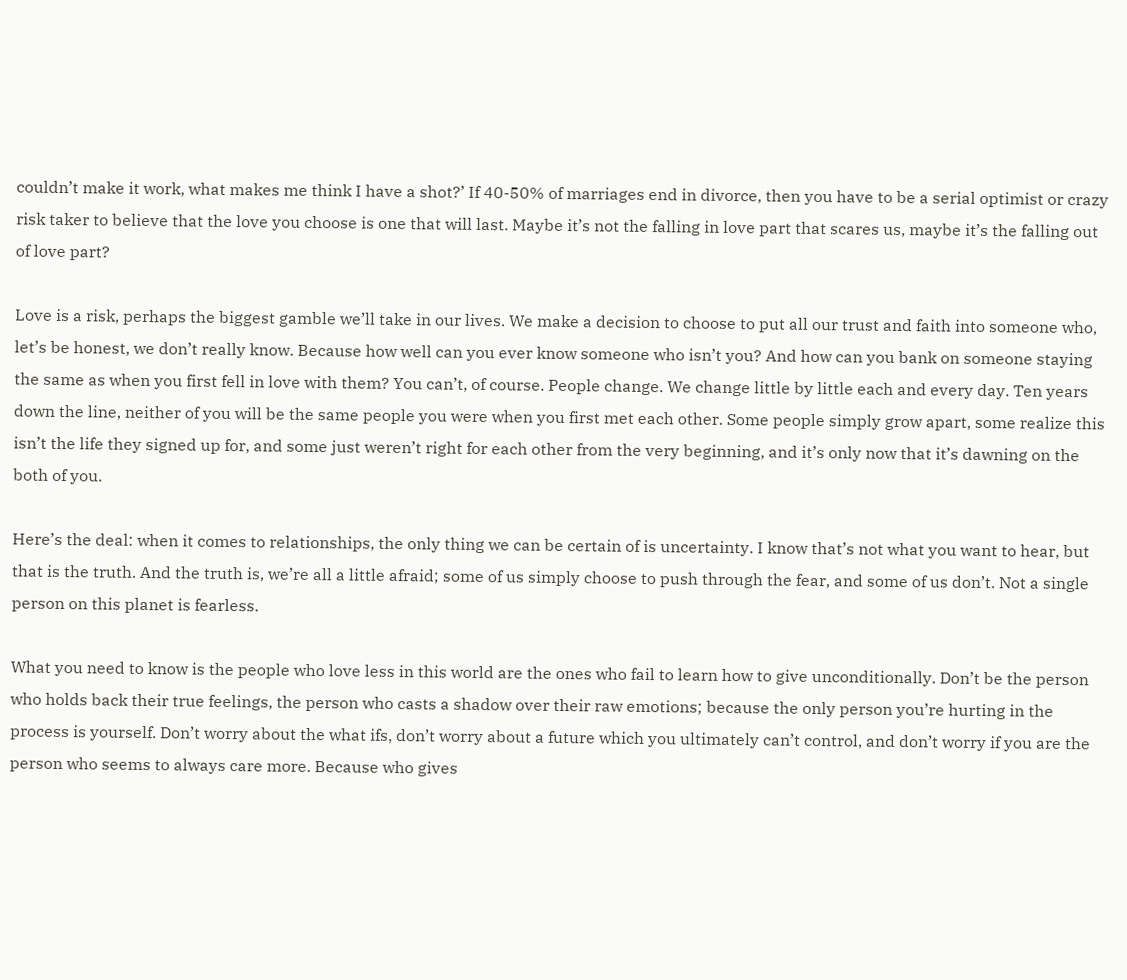couldn’t make it work, what makes me think I have a shot?’ If 40-50% of marriages end in divorce, then you have to be a serial optimist or crazy risk taker to believe that the love you choose is one that will last. Maybe it’s not the falling in love part that scares us, maybe it’s the falling out of love part?

Love is a risk, perhaps the biggest gamble we’ll take in our lives. We make a decision to choose to put all our trust and faith into someone who, let’s be honest, we don’t really know. Because how well can you ever know someone who isn’t you? And how can you bank on someone staying the same as when you first fell in love with them? You can’t, of course. People change. We change little by little each and every day. Ten years down the line, neither of you will be the same people you were when you first met each other. Some people simply grow apart, some realize this isn’t the life they signed up for, and some just weren’t right for each other from the very beginning, and it’s only now that it’s dawning on the both of you.

Here’s the deal: when it comes to relationships, the only thing we can be certain of is uncertainty. I know that’s not what you want to hear, but that is the truth. And the truth is, we’re all a little afraid; some of us simply choose to push through the fear, and some of us don’t. Not a single person on this planet is fearless.

What you need to know is the people who love less in this world are the ones who fail to learn how to give unconditionally. Don’t be the person who holds back their true feelings, the person who casts a shadow over their raw emotions; because the only person you’re hurting in the process is yourself. Don’t worry about the what ifs, don’t worry about a future which you ultimately can’t control, and don’t worry if you are the person who seems to always care more. Because who gives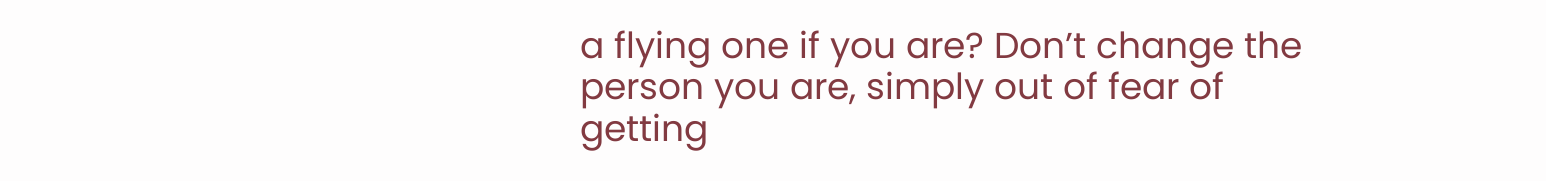a flying one if you are? Don’t change the person you are, simply out of fear of getting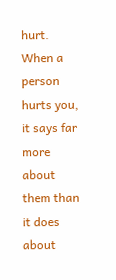hurt. When a person hurts you, it says far more about them than it does about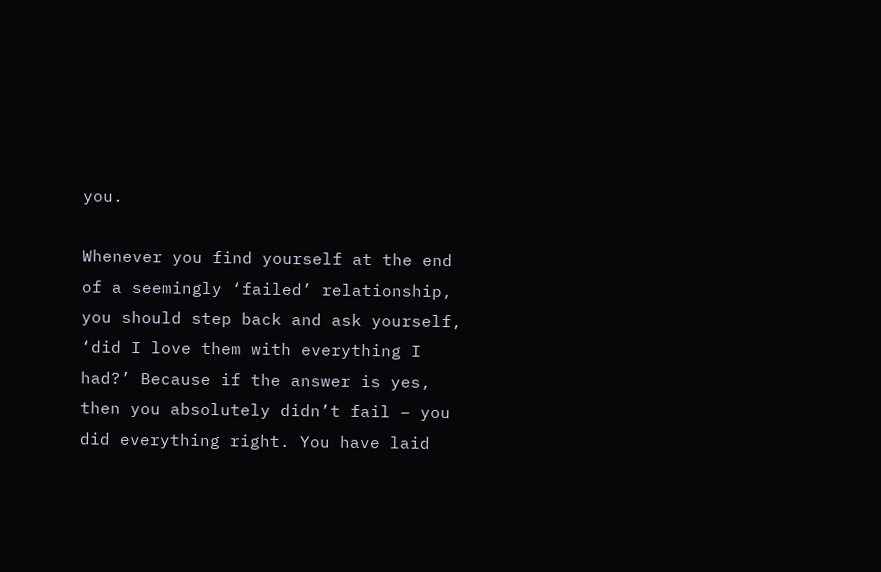you.

Whenever you find yourself at the end of a seemingly ‘failed’ relationship, you should step back and ask yourself, ‘did I love them with everything I had?’ Because if the answer is yes, then you absolutely didn’t fail – you did everything right. You have laid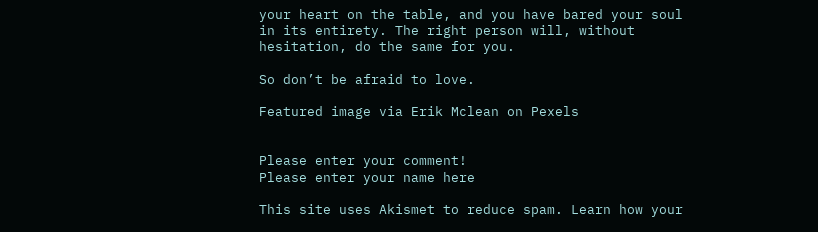your heart on the table, and you have bared your soul in its entirety. The right person will, without hesitation, do the same for you.

So don’t be afraid to love.

Featured image via Erik Mclean on Pexels


Please enter your comment!
Please enter your name here

This site uses Akismet to reduce spam. Learn how your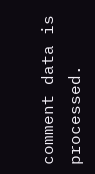comment data is processed.